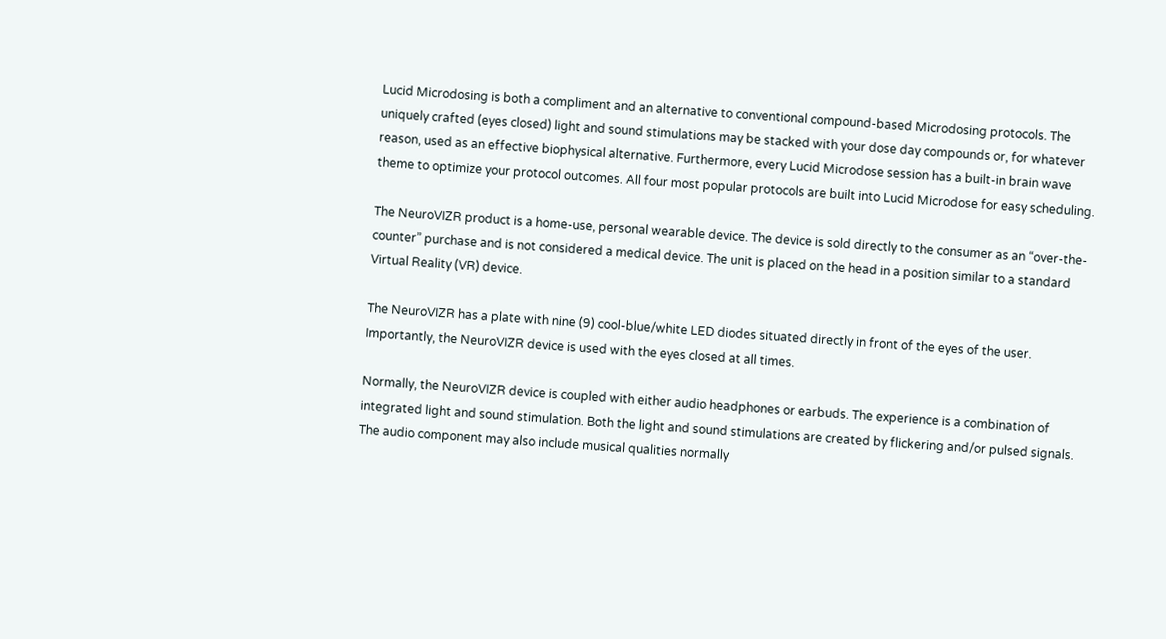Lucid Microdosing is both a compliment and an alternative to conventional compound-based Microdosing protocols. The uniquely crafted (eyes closed) light and sound stimulations may be stacked with your dose day compounds or, for whatever reason, used as an effective biophysical alternative. Furthermore, every Lucid Microdose session has a built-in brain wave theme to optimize your protocol outcomes. All four most popular protocols are built into Lucid Microdose for easy scheduling.

The NeuroVIZR product is a home-use, personal wearable device. The device is sold directly to the consumer as an “over-the-counter” purchase and is not considered a medical device. The unit is placed on the head in a position similar to a standard Virtual Reality (VR) device.

The NeuroVIZR has a plate with nine (9) cool-blue/white LED diodes situated directly in front of the eyes of the user. Importantly, the NeuroVIZR device is used with the eyes closed at all times.

Normally, the NeuroVIZR device is coupled with either audio headphones or earbuds. The experience is a combination of integrated light and sound stimulation. Both the light and sound stimulations are created by flickering and/or pulsed signals. The audio component may also include musical qualities normally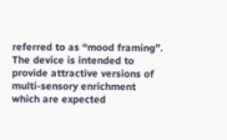referred to as “mood framing”. The device is intended to provide attractive versions of multi-sensory enrichment which are expected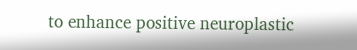to enhance positive neuroplastic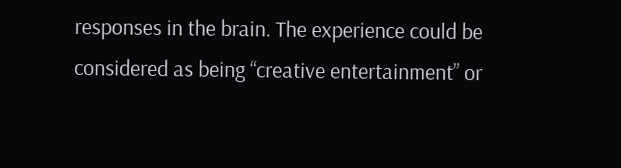responses in the brain. The experience could be considered as being “creative entertainment” or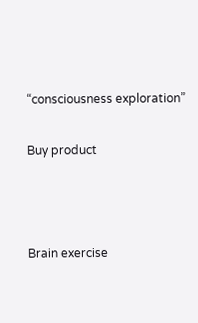“consciousness exploration”

Buy product



Brain exercise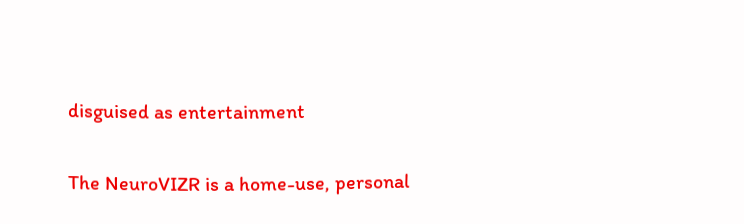disguised as entertainment

The NeuroVIZR is a home-use, personal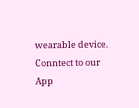wearable device.
Conntect to our App